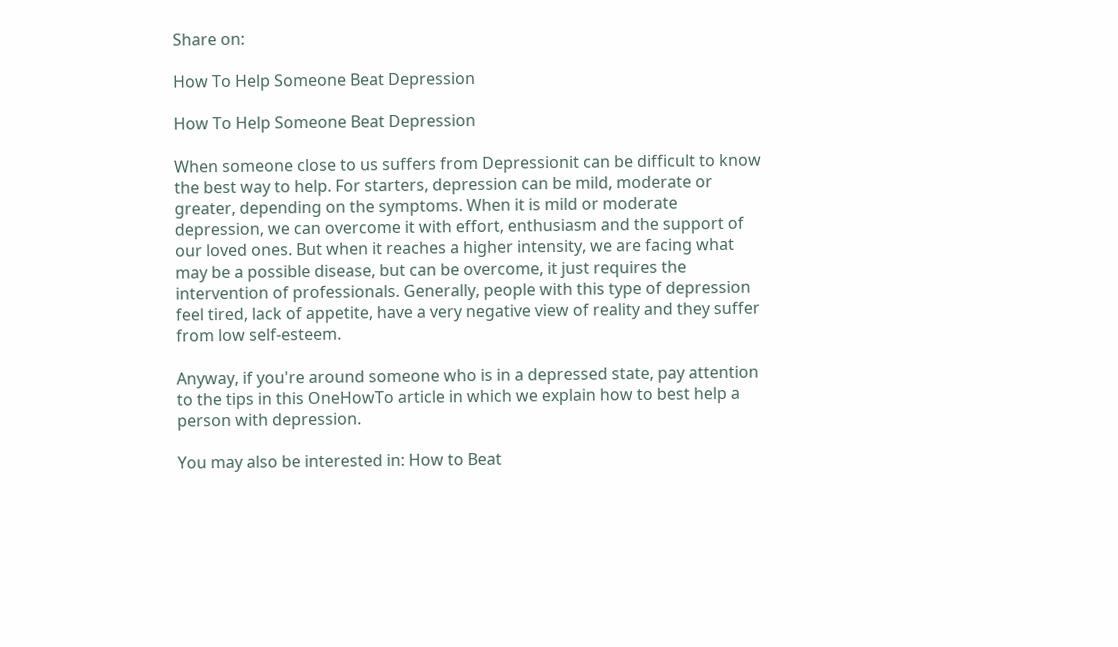Share on:

How To Help Someone Beat Depression

How To Help Someone Beat Depression

When someone close to us suffers from Depressionit can be difficult to know the best way to help. For starters, depression can be mild, moderate or greater, depending on the symptoms. When it is mild or moderate depression, we can overcome it with effort, enthusiasm and the support of our loved ones. But when it reaches a higher intensity, we are facing what may be a possible disease, but can be overcome, it just requires the intervention of professionals. Generally, people with this type of depression feel tired, lack of appetite, have a very negative view of reality and they suffer from low self-esteem.

Anyway, if you're around someone who is in a depressed state, pay attention to the tips in this OneHowTo article in which we explain how to best help a person with depression.

You may also be interested in: How to Beat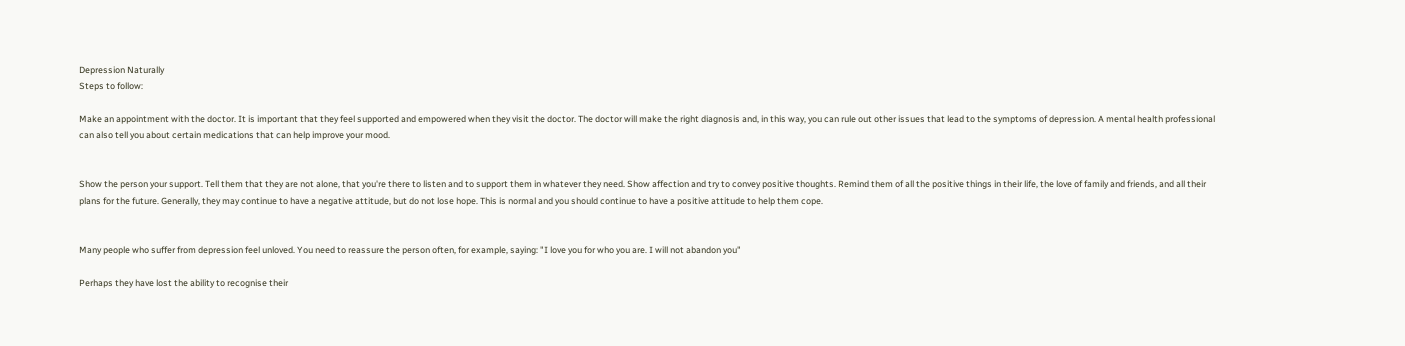Depression Naturally
Steps to follow:

Make an appointment with the doctor. It is important that they feel supported and empowered when they visit the doctor. The doctor will make the right diagnosis and, in this way, you can rule out other issues that lead to the symptoms of depression. A mental health professional can also tell you about certain medications that can help improve your mood.


Show the person your support. Tell them that they are not alone, that you're there to listen and to support them in whatever they need. Show affection and try to convey positive thoughts. Remind them of all the positive things in their life, the love of family and friends, and all their plans for the future. Generally, they may continue to have a negative attitude, but do not lose hope. This is normal and you should continue to have a positive attitude to help them cope.


Many people who suffer from depression feel unloved. You need to reassure the person often, for example, saying: "I love you for who you are. I will not abandon you"

Perhaps they have lost the ability to recognise their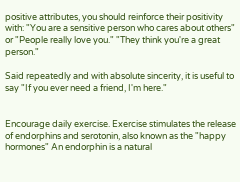positive attributes, you should reinforce their positivity with: "You are a sensitive person who cares about others" or "People really love you." "They think you're a great person."

Said repeatedly and with absolute sincerity, it is useful to say "If you ever need a friend, I'm here."


Encourage daily exercise. Exercise stimulates the release of endorphins and serotonin, also known as the "happy hormones" An endorphin is a natural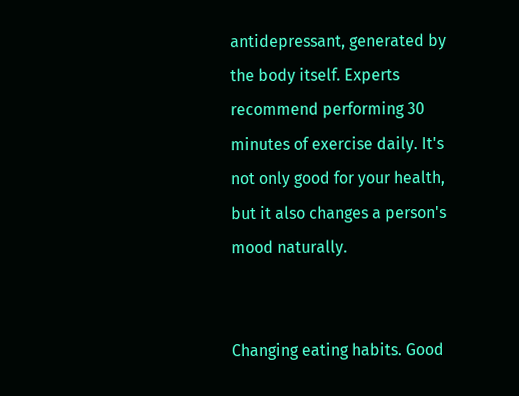antidepressant, generated by the body itself. Experts recommend performing 30 minutes of exercise daily. It's not only good for your health, but it also changes a person's mood naturally.


Changing eating habits. Good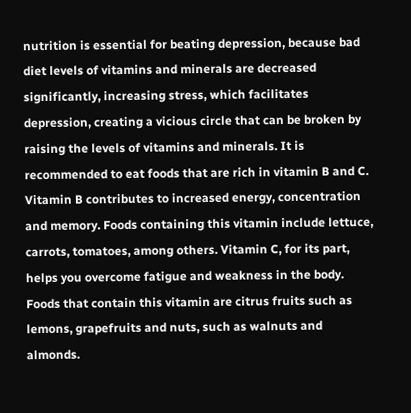nutrition is essential for beating depression, because bad diet levels of vitamins and minerals are decreased significantly, increasing stress, which facilitates depression, creating a vicious circle that can be broken by raising the levels of vitamins and minerals. It is recommended to eat foods that are rich in vitamin B and C. Vitamin B contributes to increased energy, concentration and memory. Foods containing this vitamin include lettuce, carrots, tomatoes, among others. Vitamin C, for its part, helps you overcome fatigue and weakness in the body. Foods that contain this vitamin are citrus fruits such as lemons, grapefruits and nuts, such as walnuts and almonds.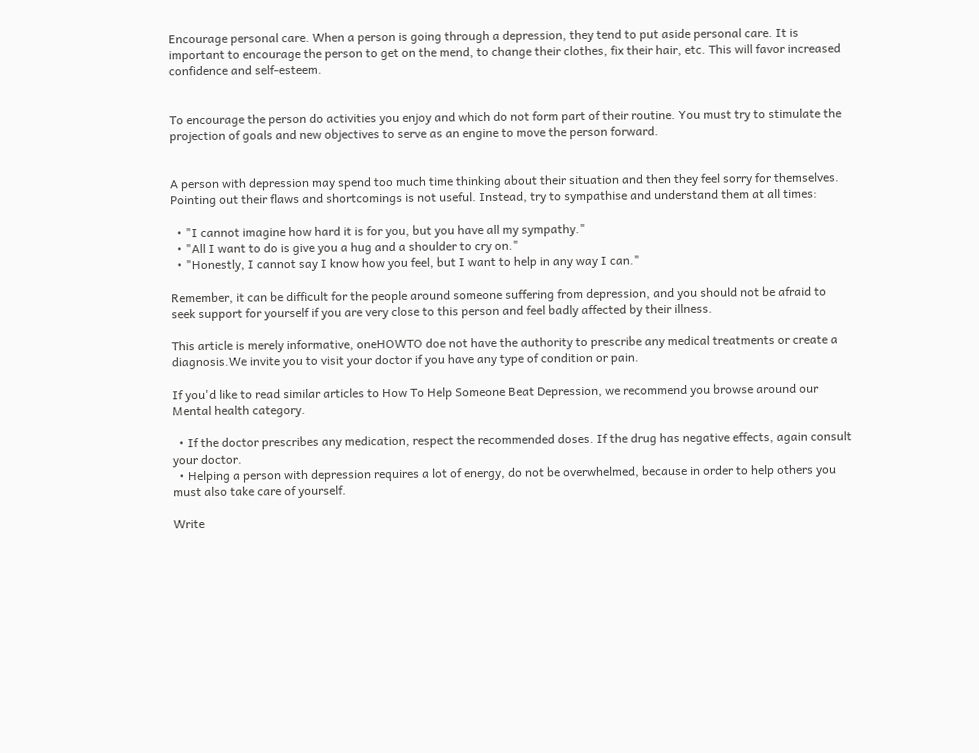Encourage personal care. When a person is going through a depression, they tend to put aside personal care. It is important to encourage the person to get on the mend, to change their clothes, fix their hair, etc. This will favor increased confidence and self-esteem.


To encourage the person do activities you enjoy and which do not form part of their routine. You must try to stimulate the projection of goals and new objectives to serve as an engine to move the person forward.


A person with depression may spend too much time thinking about their situation and then they feel sorry for themselves. Pointing out their flaws and shortcomings is not useful. Instead, try to sympathise and understand them at all times:

  • "I cannot imagine how hard it is for you, but you have all my sympathy."
  • "All I want to do is give you a hug and a shoulder to cry on."
  • "Honestly, I cannot say I know how you feel, but I want to help in any way I can."

Remember, it can be difficult for the people around someone suffering from depression, and you should not be afraid to seek support for yourself if you are very close to this person and feel badly affected by their illness.

This article is merely informative, oneHOWTO doe not have the authority to prescribe any medical treatments or create a diagnosis.We invite you to visit your doctor if you have any type of condition or pain.

If you'd like to read similar articles to How To Help Someone Beat Depression, we recommend you browse around our Mental health category.

  • If the doctor prescribes any medication, respect the recommended doses. If the drug has negative effects, again consult your doctor.
  • Helping a person with depression requires a lot of energy, do not be overwhelmed, because in order to help others you must also take care of yourself.

Write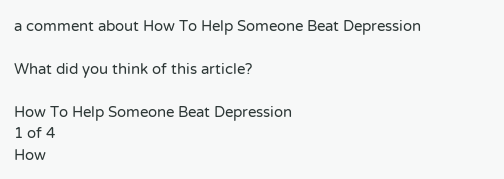a comment about How To Help Someone Beat Depression

What did you think of this article?

How To Help Someone Beat Depression
1 of 4
How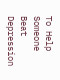To Help Someone Beat Depression